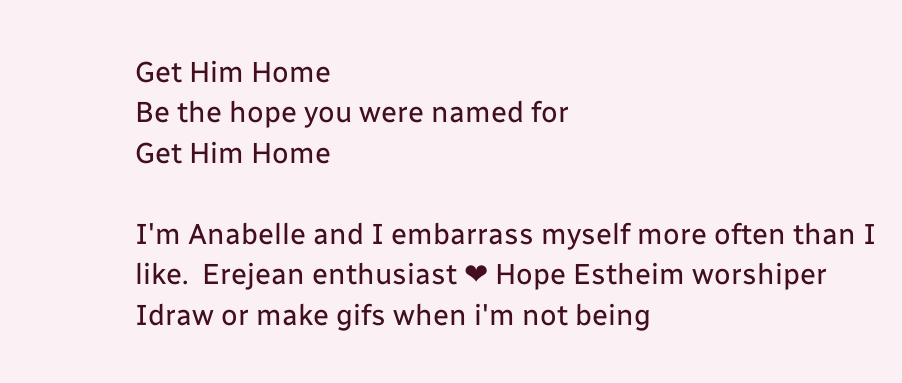Get Him Home
Be the hope you were named for
Get Him Home

I'm Anabelle and I embarrass myself more often than I like.  Erejean enthusiast ❤ Hope Estheim worshiper  Idraw or make gifs when i'm not being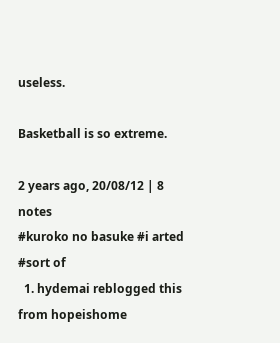useless.

Basketball is so extreme.

2 years ago, 20/08/12 | 8 notes
#kuroko no basuke #i arted #sort of
  1. hydemai reblogged this from hopeishome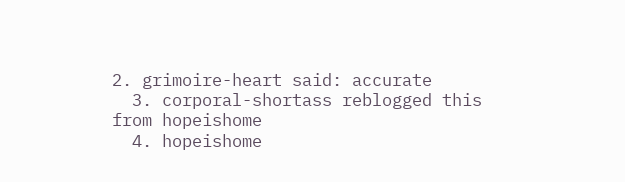2. grimoire-heart said: accurate
  3. corporal-shortass reblogged this from hopeishome
  4. hopeishome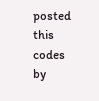posted this
codes by